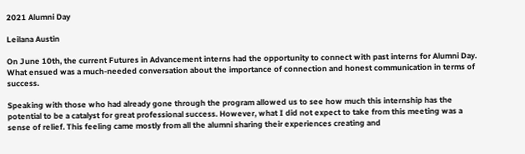2021 Alumni Day

Leilana Austin

On June 10th, the current Futures in Advancement interns had the opportunity to connect with past interns for Alumni Day. What ensued was a much-needed conversation about the importance of connection and honest communication in terms of success.

Speaking with those who had already gone through the program allowed us to see how much this internship has the potential to be a catalyst for great professional success. However, what I did not expect to take from this meeting was a sense of relief. This feeling came mostly from all the alumni sharing their experiences creating and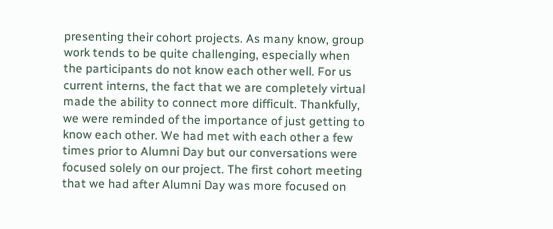presenting their cohort projects. As many know, group work tends to be quite challenging, especially when the participants do not know each other well. For us current interns, the fact that we are completely virtual made the ability to connect more difficult. Thankfully, we were reminded of the importance of just getting to know each other. We had met with each other a few times prior to Alumni Day but our conversations were focused solely on our project. The first cohort meeting that we had after Alumni Day was more focused on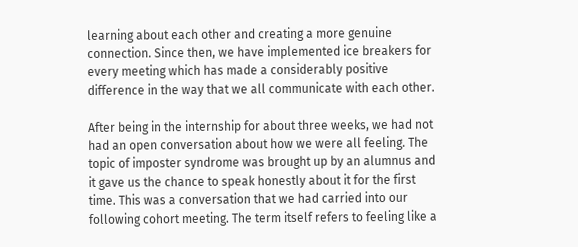learning about each other and creating a more genuine connection. Since then, we have implemented ice breakers for every meeting which has made a considerably positive difference in the way that we all communicate with each other.

After being in the internship for about three weeks, we had not had an open conversation about how we were all feeling. The topic of imposter syndrome was brought up by an alumnus and it gave us the chance to speak honestly about it for the first time. This was a conversation that we had carried into our following cohort meeting. The term itself refers to feeling like a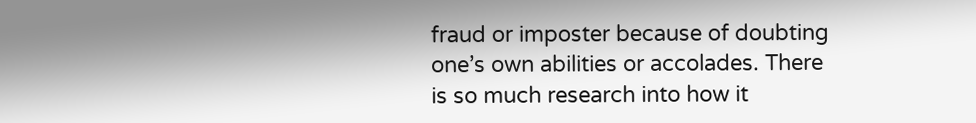fraud or imposter because of doubting one’s own abilities or accolades. There is so much research into how it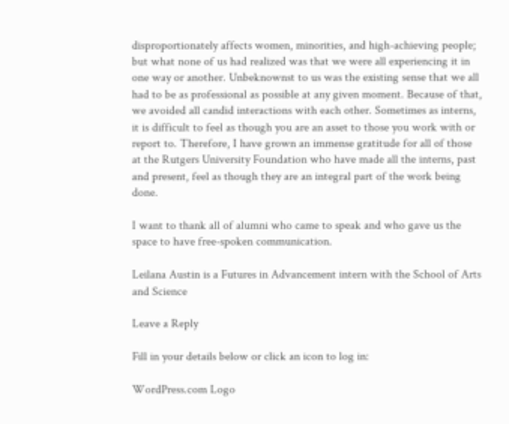disproportionately affects women, minorities, and high-achieving people; but what none of us had realized was that we were all experiencing it in one way or another. Unbeknownst to us was the existing sense that we all had to be as professional as possible at any given moment. Because of that, we avoided all candid interactions with each other. Sometimes as interns, it is difficult to feel as though you are an asset to those you work with or report to. Therefore, I have grown an immense gratitude for all of those at the Rutgers University Foundation who have made all the interns, past and present, feel as though they are an integral part of the work being done.

I want to thank all of alumni who came to speak and who gave us the space to have free-spoken communication.

Leilana Austin is a Futures in Advancement intern with the School of Arts and Science

Leave a Reply

Fill in your details below or click an icon to log in:

WordPress.com Logo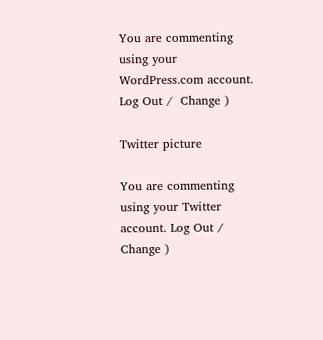You are commenting using your WordPress.com account. Log Out /  Change )

Twitter picture

You are commenting using your Twitter account. Log Out /  Change )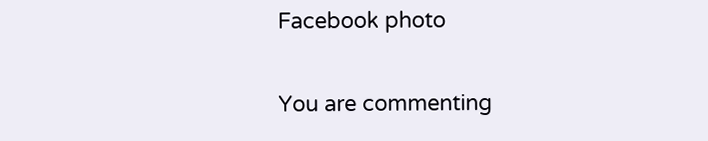Facebook photo

You are commenting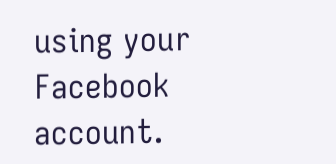using your Facebook account.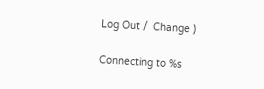Log Out /  Change )

Connecting to %s